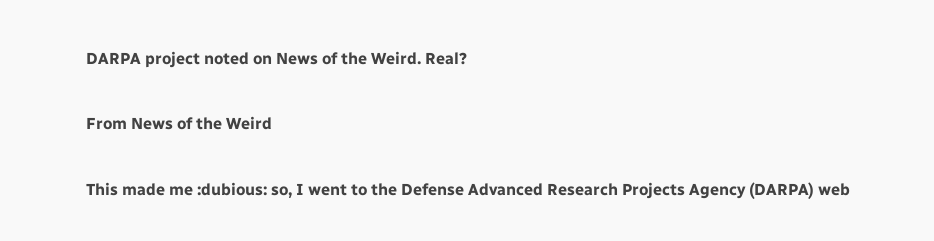DARPA project noted on News of the Weird. Real?

From News of the Weird

This made me :dubious: so, I went to the Defense Advanced Research Projects Agency (DARPA) web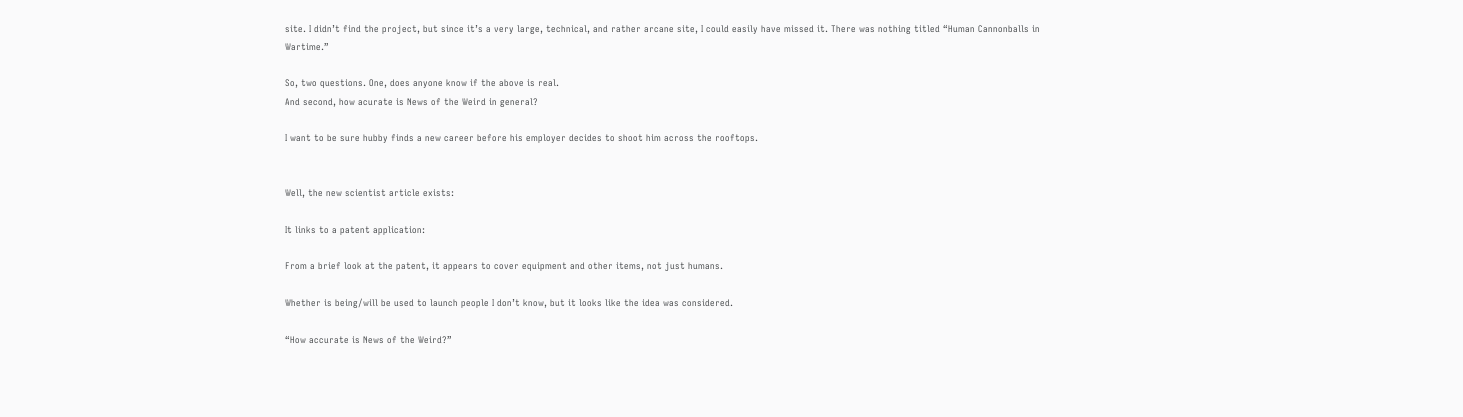site. I didn’t find the project, but since it’s a very large, technical, and rather arcane site, I could easily have missed it. There was nothing titled “Human Cannonballs in Wartime.”

So, two questions. One, does anyone know if the above is real.
And second, how acurate is News of the Weird in general?

I want to be sure hubby finds a new career before his employer decides to shoot him across the rooftops.


Well, the new scientist article exists:

It links to a patent application:

From a brief look at the patent, it appears to cover equipment and other items, not just humans.

Whether is being/will be used to launch people I don’t know, but it looks like the idea was considered.

“How accurate is News of the Weird?”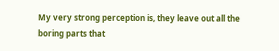My very strong perception is, they leave out all the boring parts that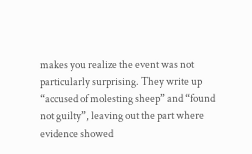makes you realize the event was not particularly surprising. They write up “accused of molesting sheep” and “found not guilty”, leaving out the part where evidence showed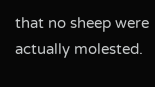that no sheep were actually molested.